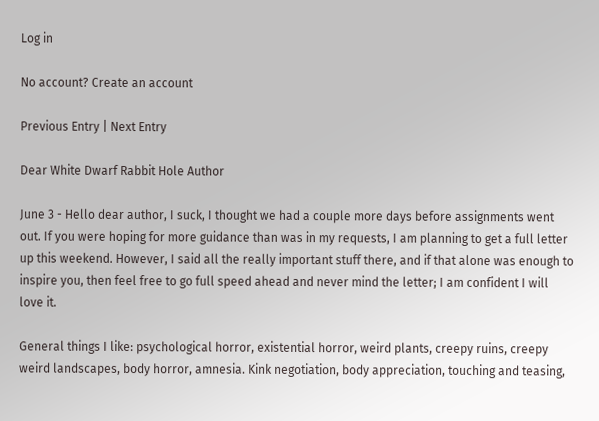Log in

No account? Create an account

Previous Entry | Next Entry

Dear White Dwarf Rabbit Hole Author

June 3 - Hello dear author, I suck, I thought we had a couple more days before assignments went out. If you were hoping for more guidance than was in my requests, I am planning to get a full letter up this weekend. However, I said all the really important stuff there, and if that alone was enough to inspire you, then feel free to go full speed ahead and never mind the letter; I am confident I will love it.

General things I like: psychological horror, existential horror, weird plants, creepy ruins, creepy weird landscapes, body horror, amnesia. Kink negotiation, body appreciation, touching and teasing,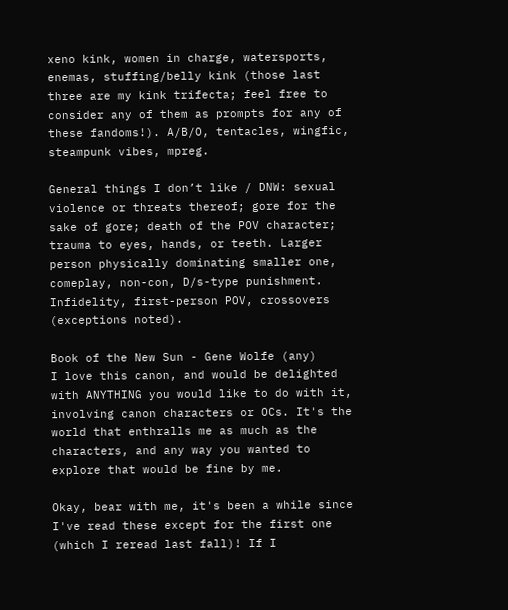xeno kink, women in charge, watersports, enemas, stuffing/belly kink (those last three are my kink trifecta; feel free to consider any of them as prompts for any of these fandoms!). A/B/O, tentacles, wingfic, steampunk vibes, mpreg.

General things I don’t like / DNW: sexual violence or threats thereof; gore for the sake of gore; death of the POV character; trauma to eyes, hands, or teeth. Larger person physically dominating smaller one, comeplay, non-con, D/s-type punishment. Infidelity, first-person POV, crossovers (exceptions noted).

Book of the New Sun - Gene Wolfe (any)
I love this canon, and would be delighted with ANYTHING you would like to do with it, involving canon characters or OCs. It's the world that enthralls me as much as the characters, and any way you wanted to explore that would be fine by me.

Okay, bear with me, it's been a while since I've read these except for the first one (which I reread last fall)! If I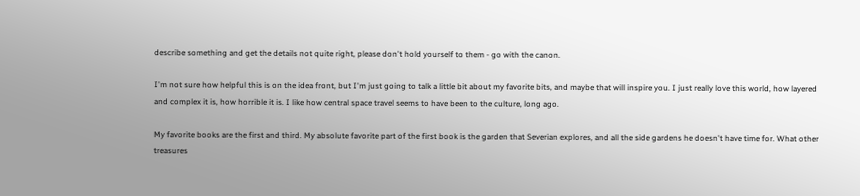describe something and get the details not quite right, please don't hold yourself to them - go with the canon.

I'm not sure how helpful this is on the idea front, but I'm just going to talk a little bit about my favorite bits, and maybe that will inspire you. I just really love this world, how layered and complex it is, how horrible it is. I like how central space travel seems to have been to the culture, long ago.

My favorite books are the first and third. My absolute favorite part of the first book is the garden that Severian explores, and all the side gardens he doesn't have time for. What other treasures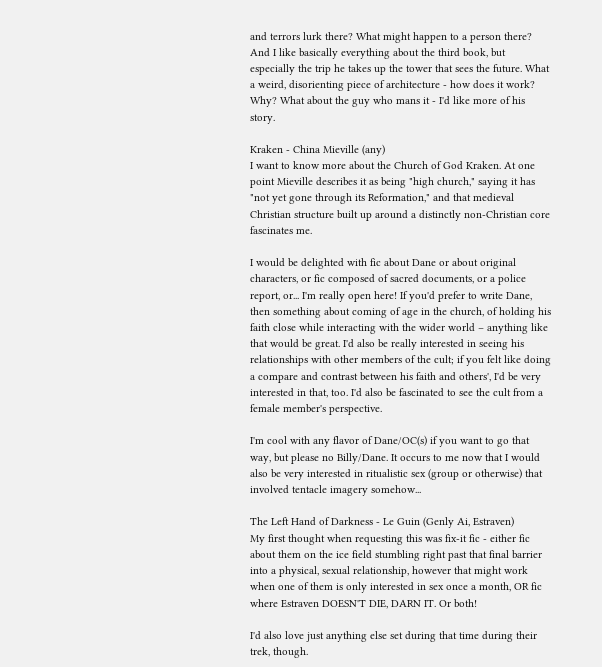and terrors lurk there? What might happen to a person there? And I like basically everything about the third book, but especially the trip he takes up the tower that sees the future. What a weird, disorienting piece of architecture - how does it work? Why? What about the guy who mans it - I'd like more of his story.

Kraken - China Mieville (any)
I want to know more about the Church of God Kraken. At one point Mieville describes it as being "high church," saying it has "not yet gone through its Reformation," and that medieval Christian structure built up around a distinctly non-Christian core fascinates me.

I would be delighted with fic about Dane or about original characters, or fic composed of sacred documents, or a police report, or... I'm really open here! If you'd prefer to write Dane, then something about coming of age in the church, of holding his faith close while interacting with the wider world – anything like that would be great. I'd also be really interested in seeing his relationships with other members of the cult; if you felt like doing a compare and contrast between his faith and others', I'd be very interested in that, too. I'd also be fascinated to see the cult from a female member's perspective.

I'm cool with any flavor of Dane/OC(s) if you want to go that way, but please no Billy/Dane. It occurs to me now that I would also be very interested in ritualistic sex (group or otherwise) that involved tentacle imagery somehow...

The Left Hand of Darkness - Le Guin (Genly Ai, Estraven)
My first thought when requesting this was fix-it fic - either fic about them on the ice field stumbling right past that final barrier into a physical, sexual relationship, however that might work when one of them is only interested in sex once a month, OR fic where Estraven DOESN'T DIE, DARN IT. Or both!

I'd also love just anything else set during that time during their trek, though.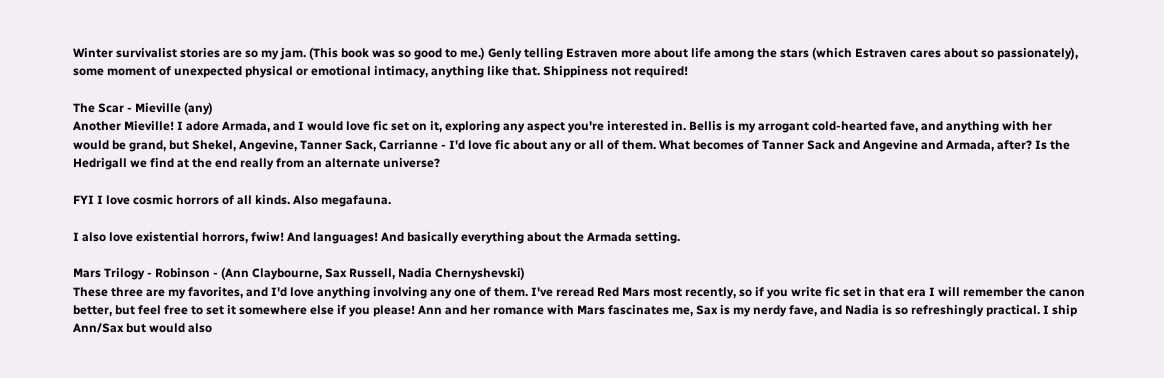Winter survivalist stories are so my jam. (This book was so good to me.) Genly telling Estraven more about life among the stars (which Estraven cares about so passionately), some moment of unexpected physical or emotional intimacy, anything like that. Shippiness not required!

The Scar - Mieville (any)
Another Mieville! I adore Armada, and I would love fic set on it, exploring any aspect you're interested in. Bellis is my arrogant cold-hearted fave, and anything with her would be grand, but Shekel, Angevine, Tanner Sack, Carrianne - I'd love fic about any or all of them. What becomes of Tanner Sack and Angevine and Armada, after? Is the Hedrigall we find at the end really from an alternate universe?

FYI I love cosmic horrors of all kinds. Also megafauna.

I also love existential horrors, fwiw! And languages! And basically everything about the Armada setting.

Mars Trilogy - Robinson - (Ann Claybourne, Sax Russell, Nadia Chernyshevski)
These three are my favorites, and I'd love anything involving any one of them. I've reread Red Mars most recently, so if you write fic set in that era I will remember the canon better, but feel free to set it somewhere else if you please! Ann and her romance with Mars fascinates me, Sax is my nerdy fave, and Nadia is so refreshingly practical. I ship Ann/Sax but would also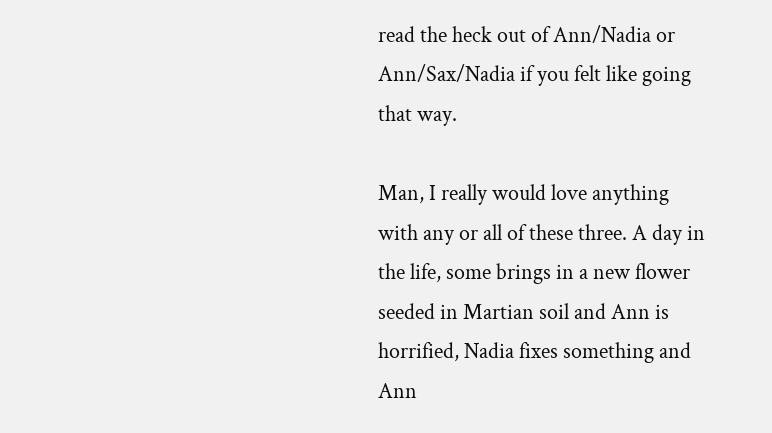read the heck out of Ann/Nadia or Ann/Sax/Nadia if you felt like going that way.

Man, I really would love anything with any or all of these three. A day in the life, some brings in a new flower seeded in Martian soil and Ann is horrified, Nadia fixes something and Ann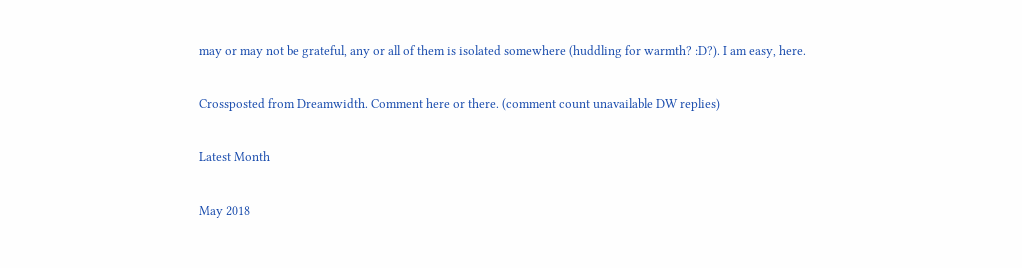may or may not be grateful, any or all of them is isolated somewhere (huddling for warmth? :D?). I am easy, here.

Crossposted from Dreamwidth. Comment here or there. (comment count unavailable DW replies)

Latest Month

May 2018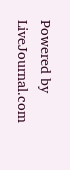Powered by LiveJournal.com